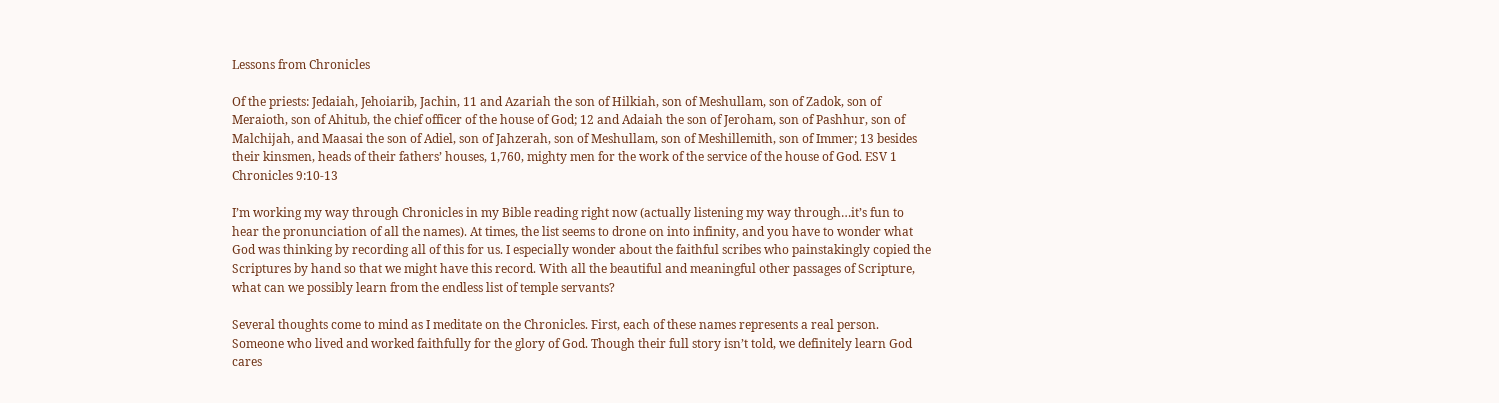Lessons from Chronicles

Of the priests: Jedaiah, Jehoiarib, Jachin, 11 and Azariah the son of Hilkiah, son of Meshullam, son of Zadok, son of Meraioth, son of Ahitub, the chief officer of the house of God; 12 and Adaiah the son of Jeroham, son of Pashhur, son of Malchijah, and Maasai the son of Adiel, son of Jahzerah, son of Meshullam, son of Meshillemith, son of Immer; 13 besides their kinsmen, heads of their fathers’ houses, 1,760, mighty men for the work of the service of the house of God. ESV 1 Chronicles 9:10-13

I’m working my way through Chronicles in my Bible reading right now (actually listening my way through…it’s fun to hear the pronunciation of all the names). At times, the list seems to drone on into infinity, and you have to wonder what God was thinking by recording all of this for us. I especially wonder about the faithful scribes who painstakingly copied the Scriptures by hand so that we might have this record. With all the beautiful and meaningful other passages of Scripture, what can we possibly learn from the endless list of temple servants?

Several thoughts come to mind as I meditate on the Chronicles. First, each of these names represents a real person. Someone who lived and worked faithfully for the glory of God. Though their full story isn’t told, we definitely learn God cares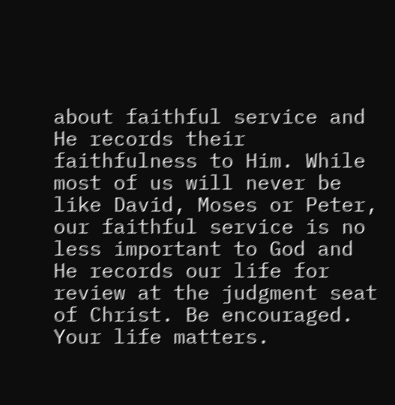about faithful service and He records their faithfulness to Him. While most of us will never be like David, Moses or Peter, our faithful service is no less important to God and He records our life for review at the judgment seat of Christ. Be encouraged. Your life matters.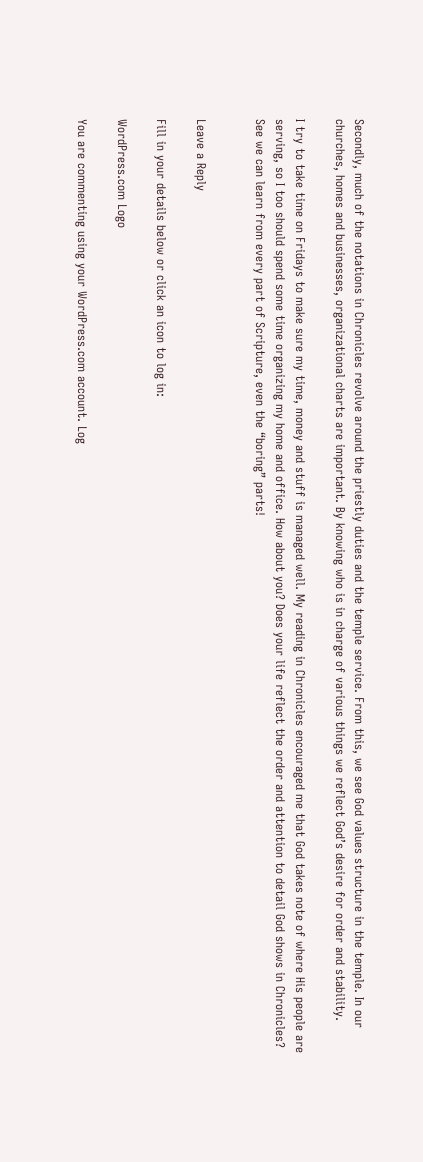Secondly, much of the notations in Chronicles revolve around the priestly duties and the temple service. From this, we see God values structure in the temple. In our churches, homes and businesses, organizational charts are important. By knowing who is in charge of various things we reflect God’s desire for order and stability.

I try to take time on Fridays to make sure my time, money and stuff is managed well. My reading in Chronicles encouraged me that God takes note of where His people are serving, so I too should spend some time organizing my home and office. How about you? Does your life reflect the order and attention to detail God shows in Chronicles? See we can learn from every part of Scripture, even the “boring” parts!


Leave a Reply

Fill in your details below or click an icon to log in:

WordPress.com Logo

You are commenting using your WordPress.com account. Log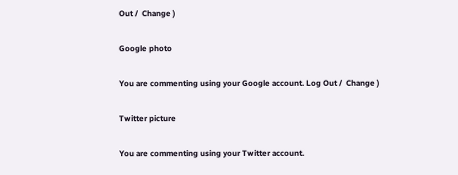Out /  Change )

Google photo

You are commenting using your Google account. Log Out /  Change )

Twitter picture

You are commenting using your Twitter account.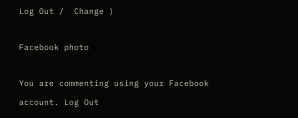Log Out /  Change )

Facebook photo

You are commenting using your Facebook account. Log Out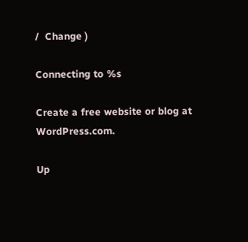/  Change )

Connecting to %s

Create a free website or blog at WordPress.com.

Up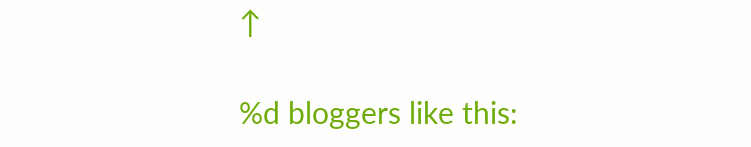↑

%d bloggers like this: